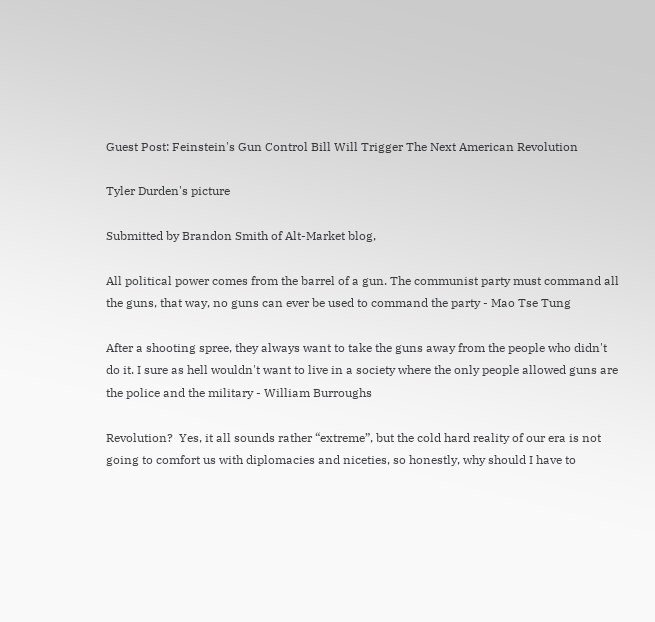Guest Post: Feinstein's Gun Control Bill Will Trigger The Next American Revolution

Tyler Durden's picture

Submitted by Brandon Smith of Alt-Market blog,

All political power comes from the barrel of a gun. The communist party must command all the guns, that way, no guns can ever be used to command the party - Mao Tse Tung

After a shooting spree, they always want to take the guns away from the people who didn't do it. I sure as hell wouldn't want to live in a society where the only people allowed guns are the police and the military - William Burroughs

Revolution?  Yes, it all sounds rather “extreme”, but the cold hard reality of our era is not going to comfort us with diplomacies and niceties, so honestly, why should I have to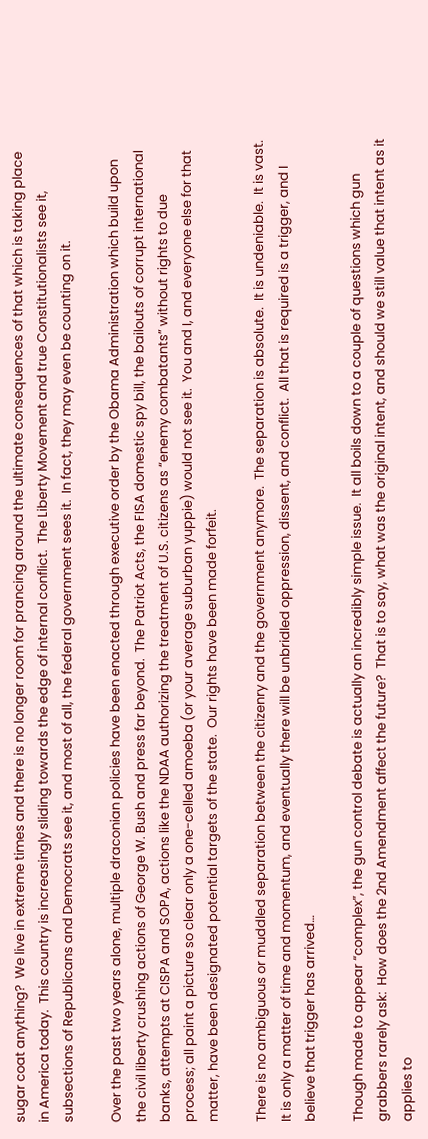sugar coat anything?  We live in extreme times and there is no longer room for prancing around the ultimate consequences of that which is taking place in America today.  This country is increasingly sliding towards the edge of internal conflict.  The Liberty Movement and true Constitutionalists see it, subsections of Republicans and Democrats see it, and most of all, the federal government sees it.  In fact, they may even be counting on it.

Over the past two years alone, multiple draconian policies have been enacted through executive order by the Obama Administration which build upon the civil liberty crushing actions of George W. Bush and press far beyond.  The Patriot Acts, the FISA domestic spy bill, the bailouts of corrupt international banks, attempts at CISPA and SOPA, actions like the NDAA authorizing the treatment of U.S. citizens as “enemy combatants” without rights to due process; all paint a picture so clear only a one-celled amoeba (or your average suburban yuppie) would not see it.  You and I, and everyone else for that matter, have been designated potential targets of the state.  Our rights have been made forfeit.

There is no ambiguous or muddled separation between the citizenry and the government anymore.  The separation is absolute.  It is undeniable.  It is vast.  It is only a matter of time and momentum, and eventually there will be unbridled oppression, dissent, and conflict.  All that is required is a trigger, and I believe that trigger has arrived…

Though made to appear “complex”, the gun control debate is actually an incredibly simple issue.  It all boils down to a couple of questions which gun grabbers rarely ask:  How does the 2nd Amendment affect the future?  That is to say, what was the original intent, and should we still value that intent as it applies to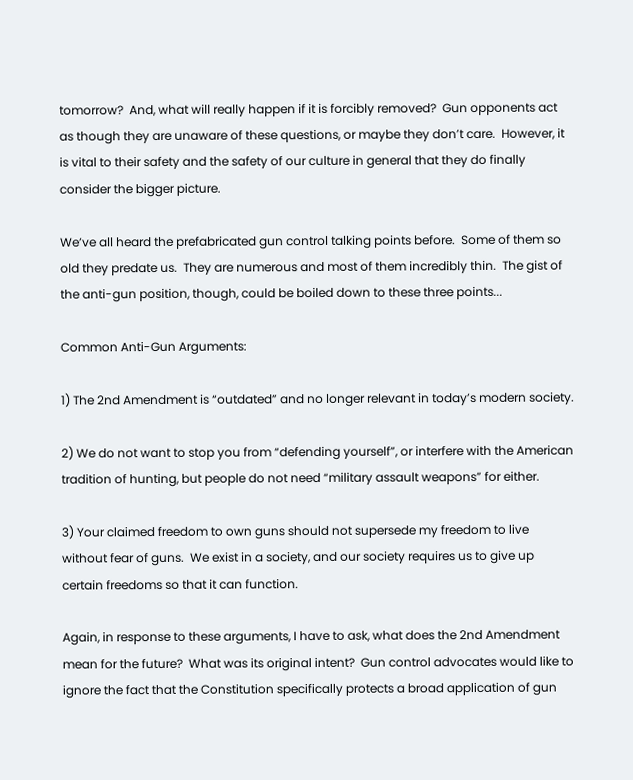tomorrow?  And, what will really happen if it is forcibly removed?  Gun opponents act as though they are unaware of these questions, or maybe they don’t care.  However, it is vital to their safety and the safety of our culture in general that they do finally consider the bigger picture.

We’ve all heard the prefabricated gun control talking points before.  Some of them so old they predate us.  They are numerous and most of them incredibly thin.  The gist of the anti-gun position, though, could be boiled down to these three points...

Common Anti-Gun Arguments:

1) The 2nd Amendment is “outdated” and no longer relevant in today’s modern society.

2) We do not want to stop you from “defending yourself”, or interfere with the American tradition of hunting, but people do not need “military assault weapons” for either.

3) Your claimed freedom to own guns should not supersede my freedom to live without fear of guns.  We exist in a society, and our society requires us to give up certain freedoms so that it can function.

Again, in response to these arguments, I have to ask, what does the 2nd Amendment mean for the future?  What was its original intent?  Gun control advocates would like to ignore the fact that the Constitution specifically protects a broad application of gun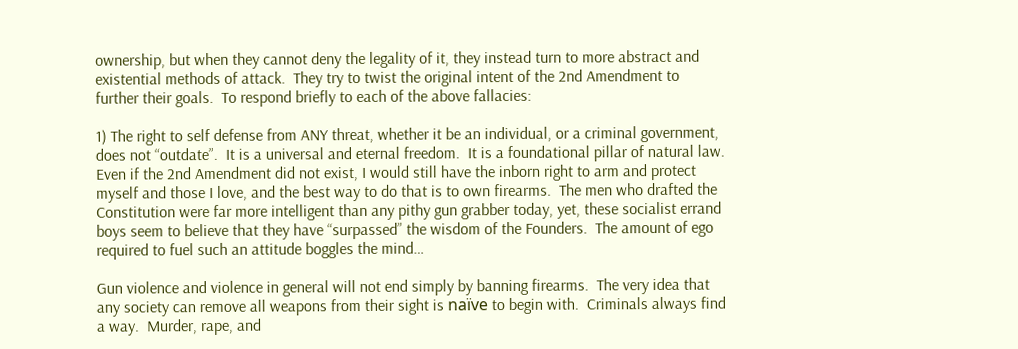ownership, but when they cannot deny the legality of it, they instead turn to more abstract and existential methods of attack.  They try to twist the original intent of the 2nd Amendment to further their goals.  To respond briefly to each of the above fallacies:

1) The right to self defense from ANY threat, whether it be an individual, or a criminal government, does not “outdate”.  It is a universal and eternal freedom.  It is a foundational pillar of natural law.  Even if the 2nd Amendment did not exist, I would still have the inborn right to arm and protect myself and those I love, and the best way to do that is to own firearms.  The men who drafted the Constitution were far more intelligent than any pithy gun grabber today, yet, these socialist errand boys seem to believe that they have “surpassed” the wisdom of the Founders.  The amount of ego required to fuel such an attitude boggles the mind…

Gun violence and violence in general will not end simply by banning firearms.  The very idea that any society can remove all weapons from their sight is naïve to begin with.  Criminals always find a way.  Murder, rape, and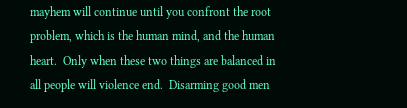mayhem will continue until you confront the root problem, which is the human mind, and the human heart.  Only when these two things are balanced in all people will violence end.  Disarming good men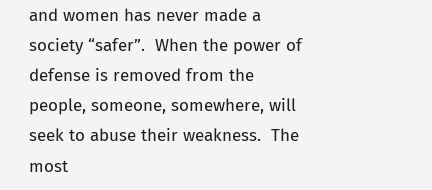and women has never made a society “safer”.  When the power of defense is removed from the people, someone, somewhere, will seek to abuse their weakness.  The most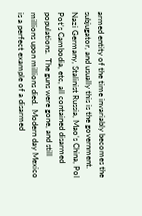armed entity of the time invariably becomes the subjugator, and usually this is the government.  Nazi Germany, Stalinist Russia, Mao’s China, Pol Pot’s Cambodia, etc, all contained disarmed populations.  The guns were gone, and still millions upon millions died.  Modern day Mexico is a perfect example of a disarmed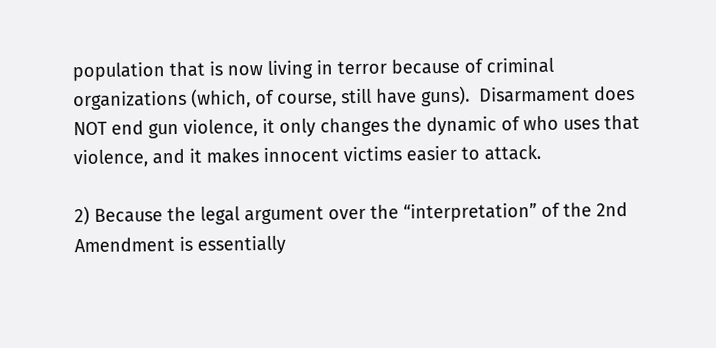population that is now living in terror because of criminal organizations (which, of course, still have guns).  Disarmament does NOT end gun violence, it only changes the dynamic of who uses that violence, and it makes innocent victims easier to attack.

2) Because the legal argument over the “interpretation” of the 2nd Amendment is essentially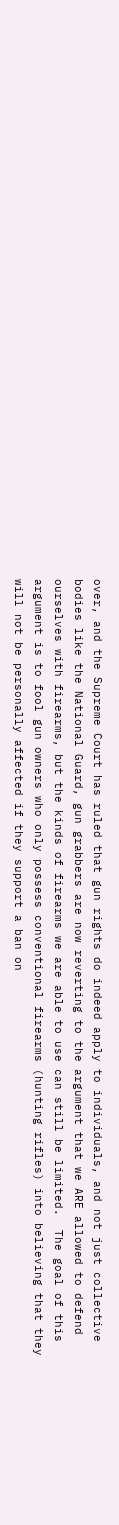over, and the Supreme Court has ruled that gun rights do indeed apply to individuals, and not just collective bodies like the National Guard, gun grabbers are now reverting to the argument that we ARE allowed to defend ourselves with firearms, but the kinds of firearms we are able to use can still be limited.  The goal of this argument is to fool gun owners who only possess conventional firearms (hunting rifles) into believing that they will not be personally affected if they support a ban on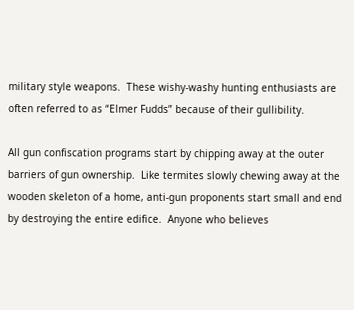military style weapons.  These wishy-washy hunting enthusiasts are often referred to as “Elmer Fudds” because of their gullibility.

All gun confiscation programs start by chipping away at the outer barriers of gun ownership.  Like termites slowly chewing away at the wooden skeleton of a home, anti-gun proponents start small and end by destroying the entire edifice.  Anyone who believes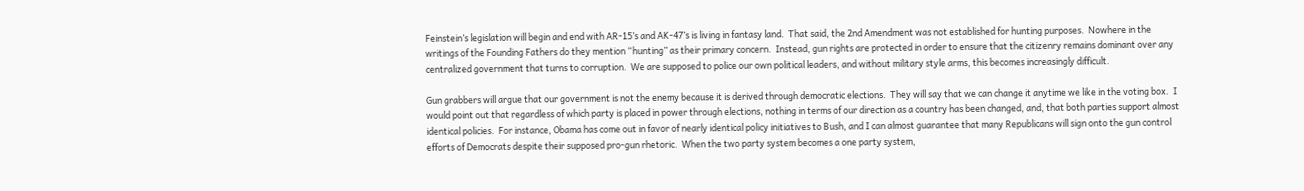Feinstein’s legislation will begin and end with AR-15’s and AK-47’s is living in fantasy land.  That said, the 2nd Amendment was not established for hunting purposes.  Nowhere in the writings of the Founding Fathers do they mention “hunting” as their primary concern.  Instead, gun rights are protected in order to ensure that the citizenry remains dominant over any centralized government that turns to corruption.  We are supposed to police our own political leaders, and without military style arms, this becomes increasingly difficult.

Gun grabbers will argue that our government is not the enemy because it is derived through democratic elections.  They will say that we can change it anytime we like in the voting box.  I would point out that regardless of which party is placed in power through elections, nothing in terms of our direction as a country has been changed, and, that both parties support almost identical policies.  For instance, Obama has come out in favor of nearly identical policy initiatives to Bush, and I can almost guarantee that many Republicans will sign onto the gun control efforts of Democrats despite their supposed pro-gun rhetoric.  When the two party system becomes a one party system,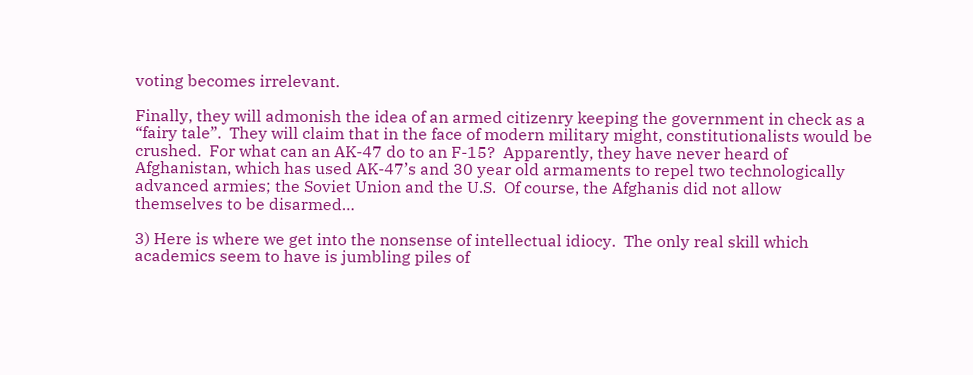voting becomes irrelevant.

Finally, they will admonish the idea of an armed citizenry keeping the government in check as a “fairy tale”.  They will claim that in the face of modern military might, constitutionalists would be crushed.  For what can an AK-47 do to an F-15?  Apparently, they have never heard of Afghanistan, which has used AK-47’s and 30 year old armaments to repel two technologically advanced armies; the Soviet Union and the U.S.  Of course, the Afghanis did not allow themselves to be disarmed…

3) Here is where we get into the nonsense of intellectual idiocy.  The only real skill which academics seem to have is jumbling piles of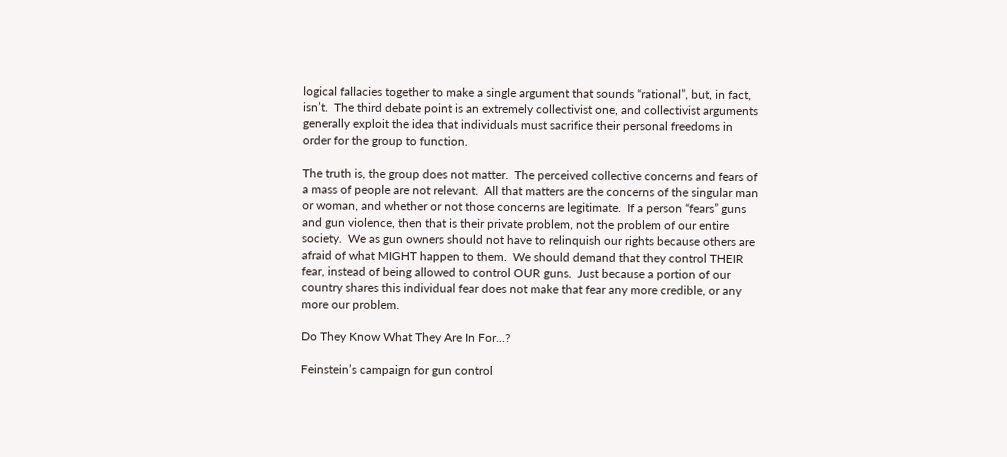logical fallacies together to make a single argument that sounds “rational”, but, in fact, isn’t.  The third debate point is an extremely collectivist one, and collectivist arguments generally exploit the idea that individuals must sacrifice their personal freedoms in order for the group to function.

The truth is, the group does not matter.  The perceived collective concerns and fears of a mass of people are not relevant.  All that matters are the concerns of the singular man or woman, and whether or not those concerns are legitimate.  If a person “fears” guns and gun violence, then that is their private problem, not the problem of our entire society.  We as gun owners should not have to relinquish our rights because others are afraid of what MIGHT happen to them.  We should demand that they control THEIR fear, instead of being allowed to control OUR guns.  Just because a portion of our country shares this individual fear does not make that fear any more credible, or any more our problem.

Do They Know What They Are In For...?

Feinstein’s campaign for gun control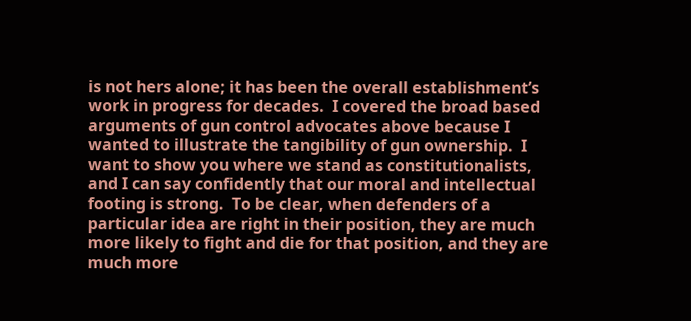is not hers alone; it has been the overall establishment’s work in progress for decades.  I covered the broad based arguments of gun control advocates above because I wanted to illustrate the tangibility of gun ownership.  I want to show you where we stand as constitutionalists, and I can say confidently that our moral and intellectual footing is strong.  To be clear, when defenders of a particular idea are right in their position, they are much more likely to fight and die for that position, and they are much more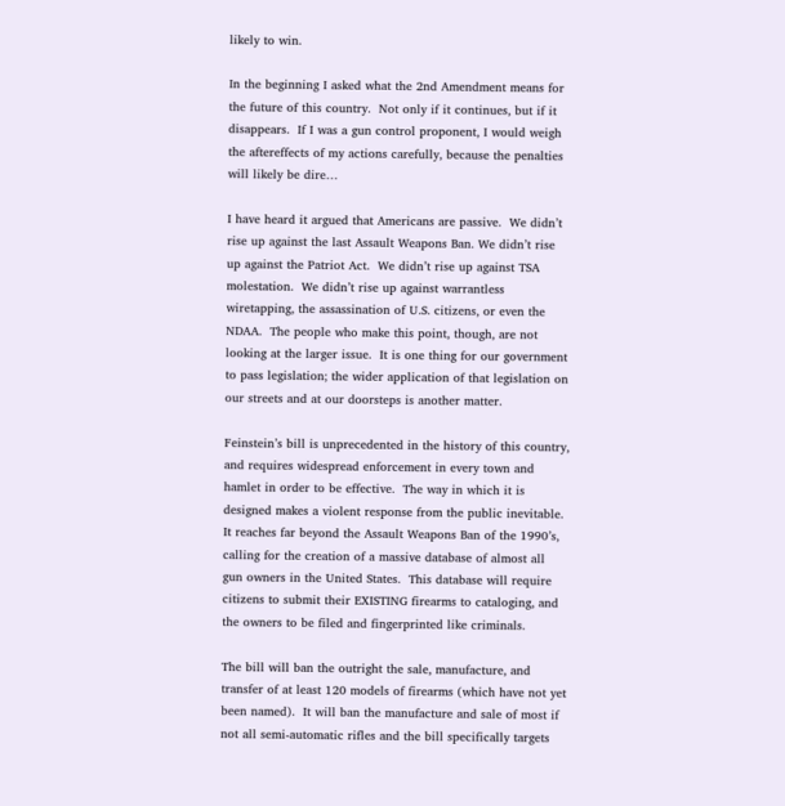likely to win.

In the beginning I asked what the 2nd Amendment means for the future of this country.  Not only if it continues, but if it disappears.  If I was a gun control proponent, I would weigh the aftereffects of my actions carefully, because the penalties will likely be dire…

I have heard it argued that Americans are passive.  We didn’t rise up against the last Assault Weapons Ban. We didn’t rise up against the Patriot Act.  We didn’t rise up against TSA molestation.  We didn’t rise up against warrantless wiretapping, the assassination of U.S. citizens, or even the NDAA.  The people who make this point, though, are not looking at the larger issue.  It is one thing for our government to pass legislation; the wider application of that legislation on our streets and at our doorsteps is another matter.

Feinstein’s bill is unprecedented in the history of this country, and requires widespread enforcement in every town and hamlet in order to be effective.  The way in which it is designed makes a violent response from the public inevitable.  It reaches far beyond the Assault Weapons Ban of the 1990’s, calling for the creation of a massive database of almost all gun owners in the United States.  This database will require citizens to submit their EXISTING firearms to cataloging, and the owners to be filed and fingerprinted like criminals.

The bill will ban the outright the sale, manufacture, and transfer of at least 120 models of firearms (which have not yet been named).  It will ban the manufacture and sale of most if not all semi-automatic rifles and the bill specifically targets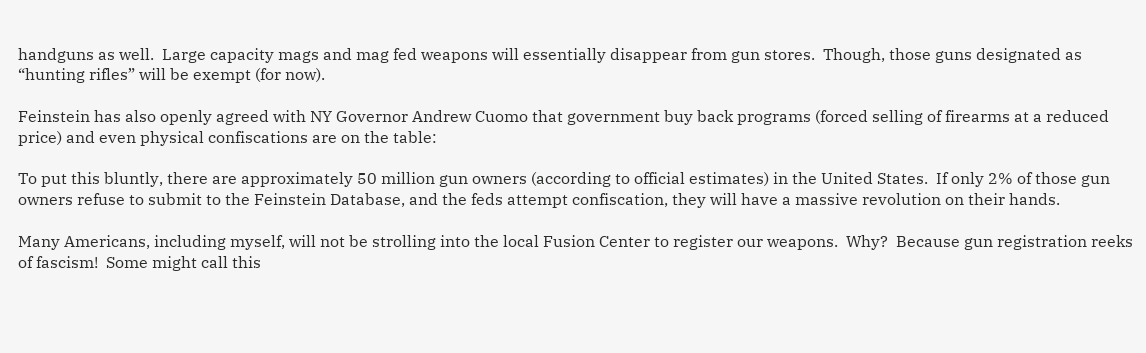handguns as well.  Large capacity mags and mag fed weapons will essentially disappear from gun stores.  Though, those guns designated as “hunting rifles” will be exempt (for now).

Feinstein has also openly agreed with NY Governor Andrew Cuomo that government buy back programs (forced selling of firearms at a reduced price) and even physical confiscations are on the table:

To put this bluntly, there are approximately 50 million gun owners (according to official estimates) in the United States.  If only 2% of those gun owners refuse to submit to the Feinstein Database, and the feds attempt confiscation, they will have a massive revolution on their hands.

Many Americans, including myself, will not be strolling into the local Fusion Center to register our weapons.  Why?  Because gun registration reeks of fascism!  Some might call this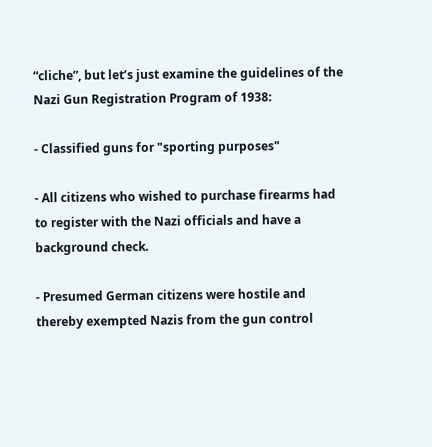“cliche”, but let’s just examine the guidelines of the Nazi Gun Registration Program of 1938:

- Classified guns for "sporting purposes"

- All citizens who wished to purchase firearms had to register with the Nazi officials and have a background check.

- Presumed German citizens were hostile and thereby exempted Nazis from the gun control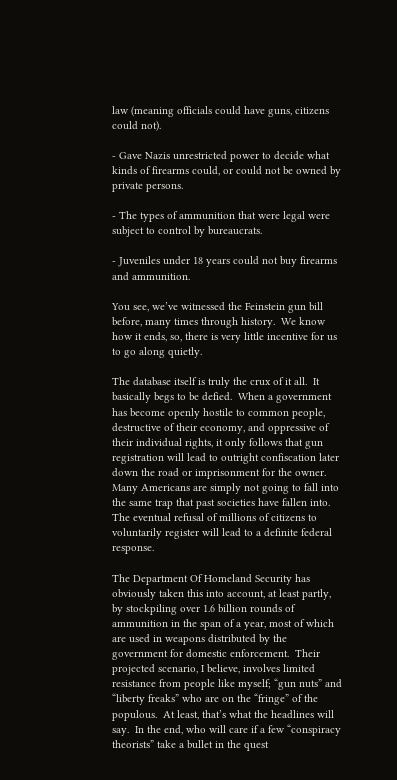law (meaning officials could have guns, citizens could not).

- Gave Nazis unrestricted power to decide what kinds of firearms could, or could not be owned by private persons.

- The types of ammunition that were legal were subject to control by bureaucrats.

- Juveniles under 18 years could not buy firearms and ammunition.

You see, we’ve witnessed the Feinstein gun bill before, many times through history.  We know how it ends, so, there is very little incentive for us to go along quietly.

The database itself is truly the crux of it all.  It basically begs to be defied.  When a government has become openly hostile to common people, destructive of their economy, and oppressive of their individual rights, it only follows that gun registration will lead to outright confiscation later down the road or imprisonment for the owner.  Many Americans are simply not going to fall into the same trap that past societies have fallen into.  The eventual refusal of millions of citizens to voluntarily register will lead to a definite federal response.

The Department Of Homeland Security has obviously taken this into account, at least partly, by stockpiling over 1.6 billion rounds of ammunition in the span of a year, most of which are used in weapons distributed by the government for domestic enforcement.  Their projected scenario, I believe, involves limited resistance from people like myself; “gun nuts” and “liberty freaks” who are on the “fringe” of the populous.  At least, that’s what the headlines will say.  In the end, who will care if a few “conspiracy theorists” take a bullet in the quest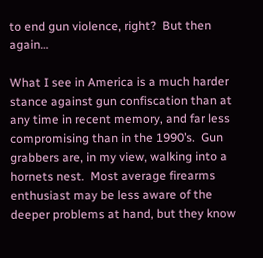to end gun violence, right?  But then again…

What I see in America is a much harder stance against gun confiscation than at any time in recent memory, and far less compromising than in the 1990’s.  Gun grabbers are, in my view, walking into a hornets nest.  Most average firearms enthusiast may be less aware of the deeper problems at hand, but they know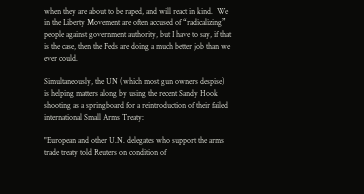when they are about to be raped, and will react in kind.  We in the Liberty Movement are often accused of “radicalizing” people against government authority, but I have to say, if that is the case, then the Feds are doing a much better job than we ever could.

Simultaneously, the UN (which most gun owners despise) is helping matters along by using the recent Sandy Hook shooting as a springboard for a reintroduction of their failed international Small Arms Treaty:

"European and other U.N. delegates who support the arms trade treaty told Reuters on condition of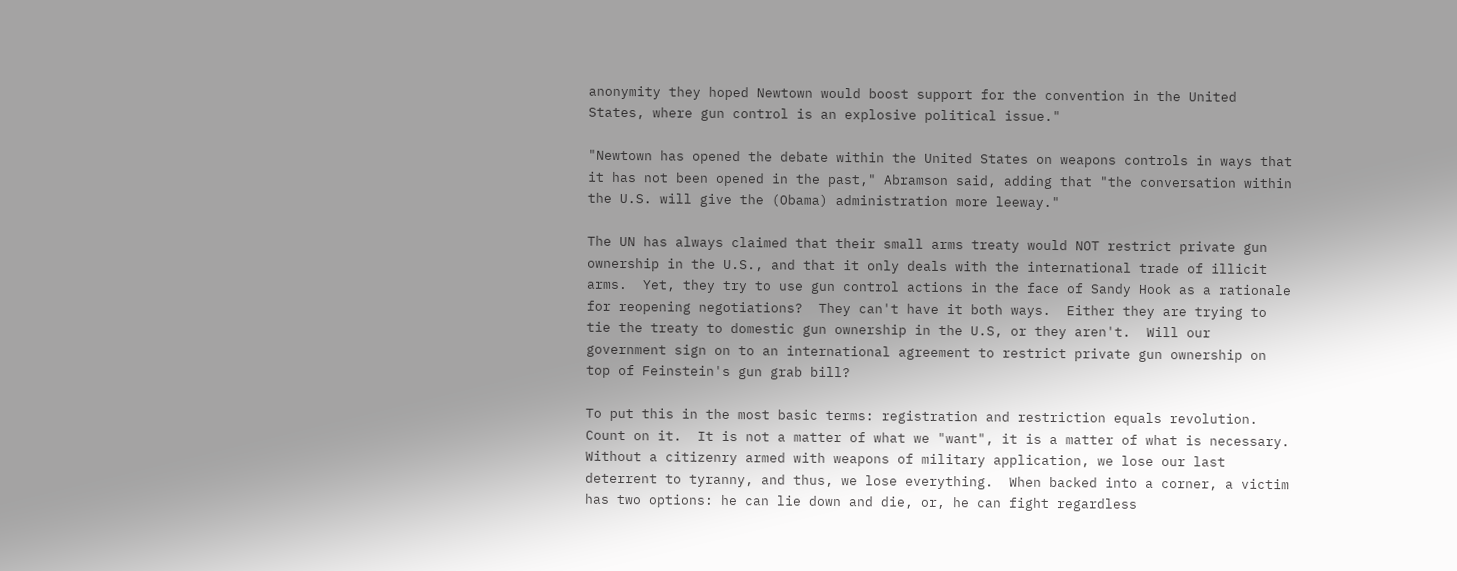anonymity they hoped Newtown would boost support for the convention in the United States, where gun control is an explosive political issue."

"Newtown has opened the debate within the United States on weapons controls in ways that it has not been opened in the past," Abramson said, adding that "the conversation within the U.S. will give the (Obama) administration more leeway."

The UN has always claimed that their small arms treaty would NOT restrict private gun ownership in the U.S., and that it only deals with the international trade of illicit arms.  Yet, they try to use gun control actions in the face of Sandy Hook as a rationale for reopening negotiations?  They can't have it both ways.  Either they are trying to tie the treaty to domestic gun ownership in the U.S, or they aren't.  Will our government sign on to an international agreement to restrict private gun ownership on top of Feinstein's gun grab bill?

To put this in the most basic terms: registration and restriction equals revolution.  Count on it.  It is not a matter of what we "want", it is a matter of what is necessary.  Without a citizenry armed with weapons of military application, we lose our last deterrent to tyranny, and thus, we lose everything.  When backed into a corner, a victim has two options: he can lie down and die, or, he can fight regardless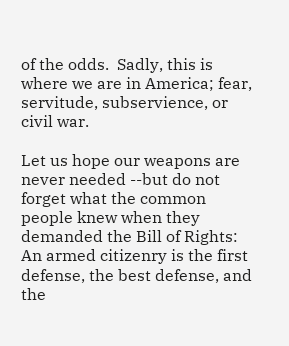of the odds.  Sadly, this is where we are in America; fear, servitude, subservience, or civil war.

Let us hope our weapons are never needed --but do not forget what the common people knew when they demanded the Bill of Rights: An armed citizenry is the first defense, the best defense, and the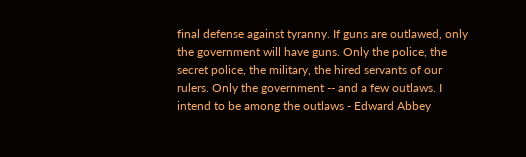final defense against tyranny. If guns are outlawed, only the government will have guns. Only the police, the secret police, the military, the hired servants of our rulers. Only the government -- and a few outlaws. I intend to be among the outlaws - Edward Abbey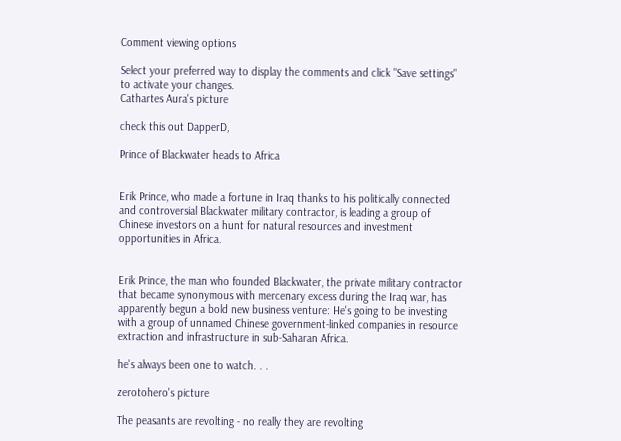Comment viewing options

Select your preferred way to display the comments and click "Save settings" to activate your changes.
Cathartes Aura's picture

check this out DapperD,

Prince of Blackwater heads to Africa


Erik Prince, who made a fortune in Iraq thanks to his politically connected and controversial Blackwater military contractor, is leading a group of Chinese investors on a hunt for natural resources and investment opportunities in Africa.


Erik Prince, the man who founded Blackwater, the private military contractor that became synonymous with mercenary excess during the Iraq war, has apparently begun a bold new business venture: He's going to be investing with a group of unnamed Chinese government-linked companies in resource extraction and infrastructure in sub-Saharan Africa.

he's always been one to watch. . .

zerotohero's picture

The peasants are revolting - no really they are revolting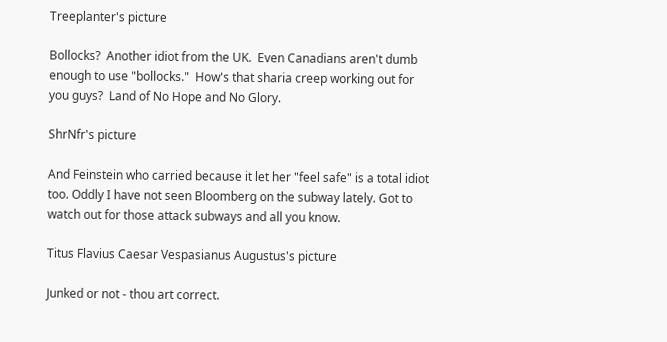Treeplanter's picture

Bollocks?  Another idiot from the UK.  Even Canadians aren't dumb enough to use "bollocks."  How's that sharia creep working out for you guys?  Land of No Hope and No Glory.

ShrNfr's picture

And Feinstein who carried because it let her "feel safe" is a total idiot too. Oddly I have not seen Bloomberg on the subway lately. Got to watch out for those attack subways and all you know.

Titus Flavius Caesar Vespasianus Augustus's picture

Junked or not - thou art correct.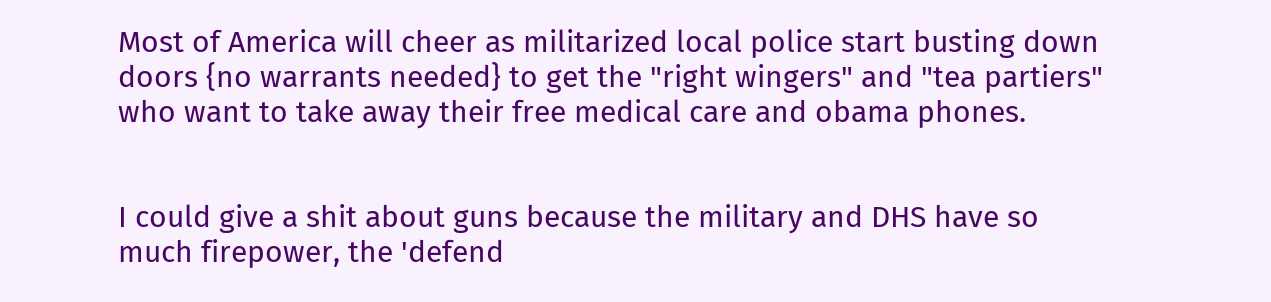Most of America will cheer as militarized local police start busting down doors {no warrants needed} to get the "right wingers" and "tea partiers" who want to take away their free medical care and obama phones.


I could give a shit about guns because the military and DHS have so much firepower, the 'defend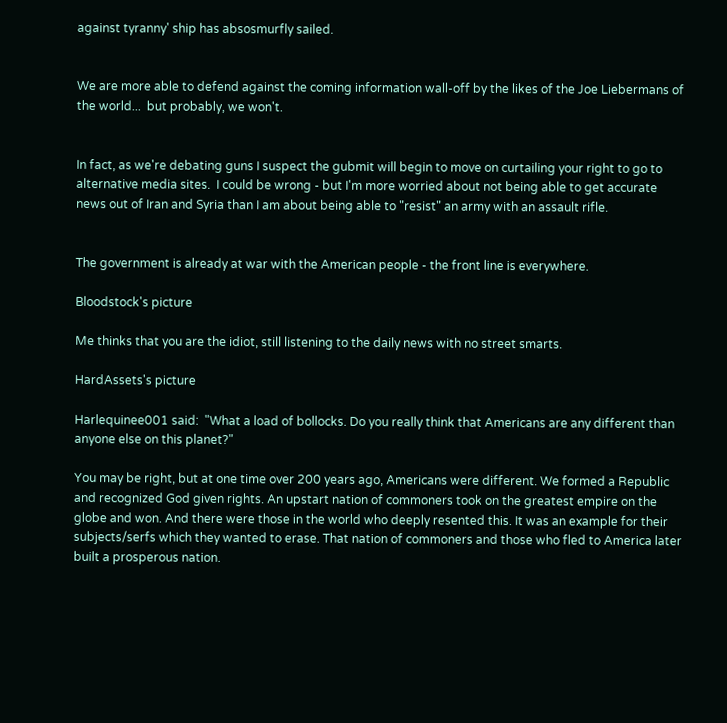against tyranny' ship has absosmurfly sailed.


We are more able to defend against the coming information wall-off by the likes of the Joe Liebermans of the world...  but probably, we won't.


In fact, as we're debating guns I suspect the gubmit will begin to move on curtailing your right to go to alternative media sites.  I could be wrong - but I'm more worried about not being able to get accurate news out of Iran and Syria than I am about being able to "resist" an army with an assault rifle.


The government is already at war with the American people - the front line is everywhere.

Bloodstock's picture

Me thinks that you are the idiot, still listening to the daily news with no street smarts.

HardAssets's picture

Harlequinee001 said:  "What a load of bollocks. Do you really think that Americans are any different than anyone else on this planet?"

You may be right, but at one time over 200 years ago, Americans were different. We formed a Republic and recognized God given rights. An upstart nation of commoners took on the greatest empire on the globe and won. And there were those in the world who deeply resented this. It was an example for their subjects/serfs which they wanted to erase. That nation of commoners and those who fled to America later built a prosperous nation.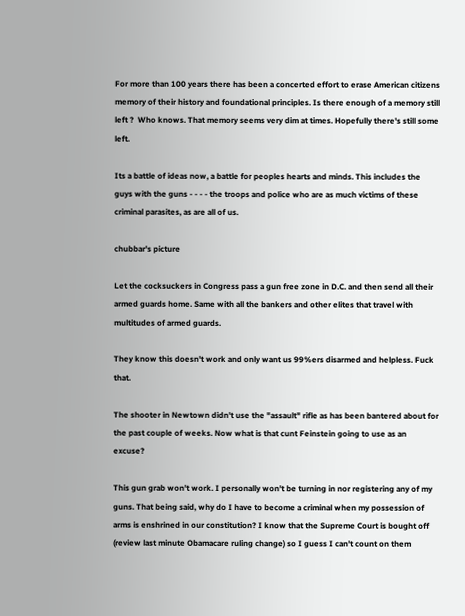For more than 100 years there has been a concerted effort to erase American citizens memory of their history and foundational principles. Is there enough of a memory still left ?  Who knows. That memory seems very dim at times. Hopefully there's still some left.

Its a battle of ideas now, a battle for peoples hearts and minds. This includes the guys with the guns - - - - the troops and police who are as much victims of these criminal parasites, as are all of us.

chubbar's picture

Let the cocksuckers in Congress pass a gun free zone in D.C. and then send all their armed guards home. Same with all the bankers and other elites that travel with multitudes of armed guards.

They know this doesn't work and only want us 99%ers disarmed and helpless. Fuck that.

The shooter in Newtown didn't use the "assault" rifle as has been bantered about for the past couple of weeks. Now what is that cunt Feinstein going to use as an excuse?

This gun grab won't work. I personally won't be turning in nor registering any of my guns. That being said, why do I have to become a criminal when my possession of arms is enshrined in our constitution? I know that the Supreme Court is bought off (review last minute Obamacare ruling change) so I guess I can't count on them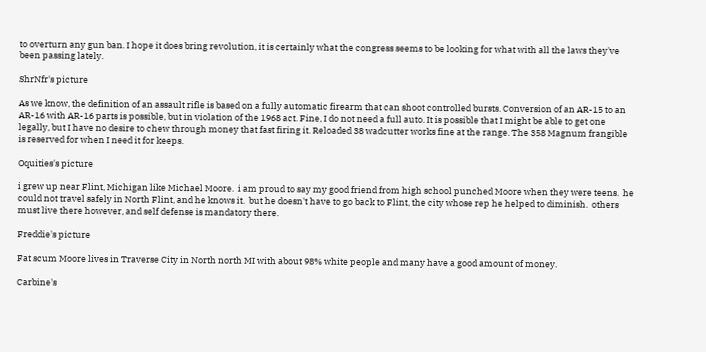to overturn any gun ban. I hope it does bring revolution, it is certainly what the congress seems to be looking for what with all the laws they've been passing lately.

ShrNfr's picture

As we know, the definition of an assault rifle is based on a fully automatic firearm that can shoot controlled bursts. Conversion of an AR-15 to an AR-16 with AR-16 parts is possible, but in violation of the 1968 act. Fine, I do not need a full auto. It is possible that I might be able to get one legally, but I have no desire to chew through money that fast firing it. Reloaded 38 wadcutter works fine at the range. The 358 Magnum frangible is reserved for when I need it for keeps.

Oquities's picture

i grew up near Flint, Michigan like Michael Moore.  i am proud to say my good friend from high school punched Moore when they were teens.  he could not travel safely in North Flint, and he knows it.  but he doesn't have to go back to Flint, the city whose rep he helped to diminish.  others must live there however, and self defense is mandatory there.

Freddie's picture

Fat scum Moore lives in Traverse City in North north MI with about 98% white people and many have a good amount of money.

Carbine's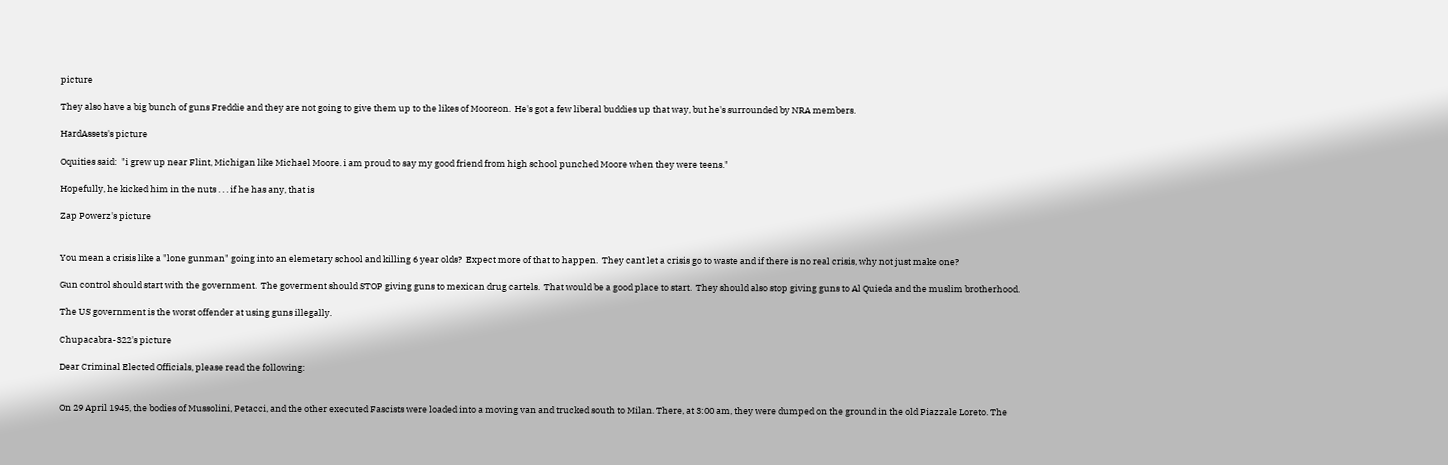picture

They also have a big bunch of guns Freddie and they are not going to give them up to the likes of Mooreon.  He's got a few liberal buddies up that way, but he's surrounded by NRA members.

HardAssets's picture

Oquities said:  "i grew up near Flint, Michigan like Michael Moore. i am proud to say my good friend from high school punched Moore when they were teens."

Hopefully, he kicked him in the nuts . . . if he has any, that is

Zap Powerz's picture


You mean a crisis like a "lone gunman" going into an elemetary school and killing 6 year olds?  Expect more of that to happen.  They cant let a crisis go to waste and if there is no real crisis, why not just make one?

Gun control should start with the government.  The goverment should STOP giving guns to mexican drug cartels.  That would be a good place to start.  They should also stop giving guns to Al Quieda and the muslim brotherhood.

The US government is the worst offender at using guns illegally.

Chupacabra-322's picture

Dear Criminal Elected Officials, please read the following:


On 29 April 1945, the bodies of Mussolini, Petacci, and the other executed Fascists were loaded into a moving van and trucked south to Milan. There, at 3:00 am, they were dumped on the ground in the old Piazzale Loreto. The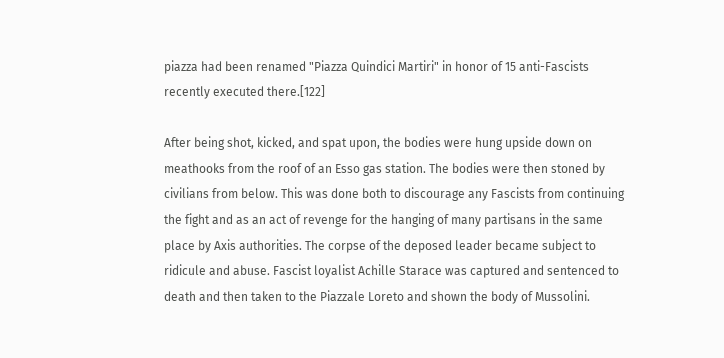piazza had been renamed "Piazza Quindici Martiri" in honor of 15 anti-Fascists recently executed there.[122]

After being shot, kicked, and spat upon, the bodies were hung upside down on meathooks from the roof of an Esso gas station. The bodies were then stoned by civilians from below. This was done both to discourage any Fascists from continuing the fight and as an act of revenge for the hanging of many partisans in the same place by Axis authorities. The corpse of the deposed leader became subject to ridicule and abuse. Fascist loyalist Achille Starace was captured and sentenced to death and then taken to the Piazzale Loreto and shown the body of Mussolini.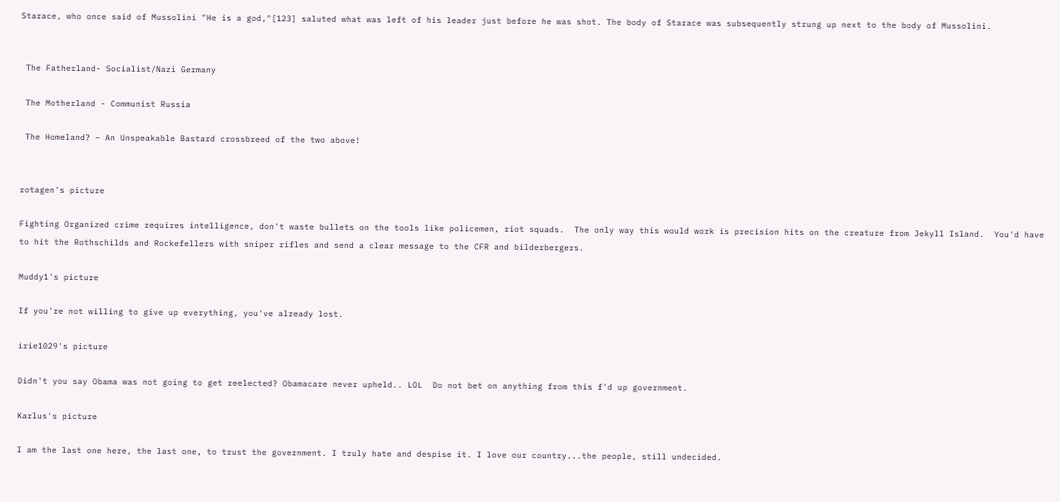Starace, who once said of Mussolini "He is a god,"[123] saluted what was left of his leader just before he was shot. The body of Starace was subsequently strung up next to the body of Mussolini.


 The Fatherland- Socialist/Nazi Germany

 The Motherland - Communist Russia

 The Homeland? – An Unspeakable Bastard crossbreed of the two above!


rotagen's picture

Fighting Organized crime requires intelligence, don't waste bullets on the tools like policemen, riot squads.  The only way this would work is precision hits on the creature from Jekyll Island.  You'd have to hit the Rothschilds and Rockefellers with sniper rifles and send a clear message to the CFR and bilderbergers.

Muddy1's picture

If you're not willing to give up everything, you've already lost.

irie1029's picture

Didn't you say Obama was not going to get reelected? Obamacare never upheld.. LOL  Do not bet on anything from this f'd up government.

Karlus's picture

I am the last one here, the last one, to trust the government. I truly hate and despise it. I love our country...the people, still undecided.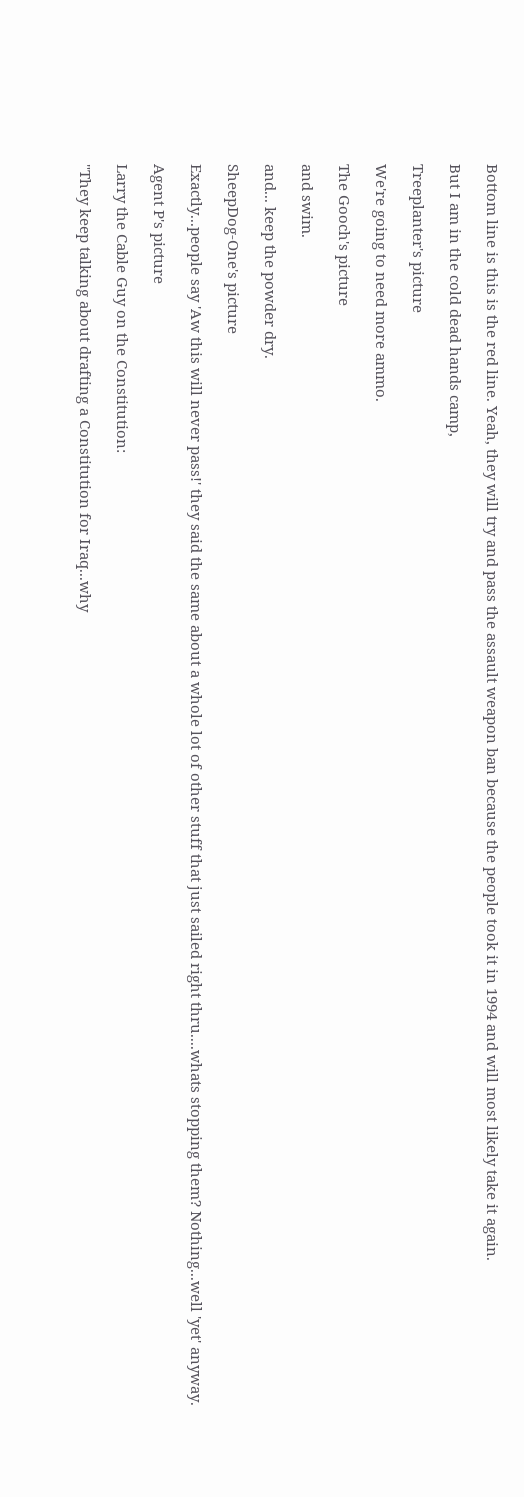Bottom line is this is the red line. Yeah, they will try and pass the assault weapon ban because the people took it in 1994 and will most likely take it again.

But I am in the cold dead hands camp,

Treeplanter's picture

We're going to need more ammo.

The Gooch's picture

and swim.

and... keep the powder dry.

SheepDog-One's picture

Exactly...people say 'Aw this will never pass!' they said the same about a whole lot of other stuff that just sailed right thru....whats stopping them? Nothing...well 'yet' anyway.

Agent P's picture

Larry the Cable Guy on the Constitution:

"They keep talking about drafting a Constitution for Iraq...why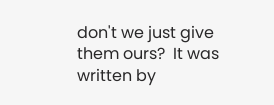don't we just give them ours?  It was written by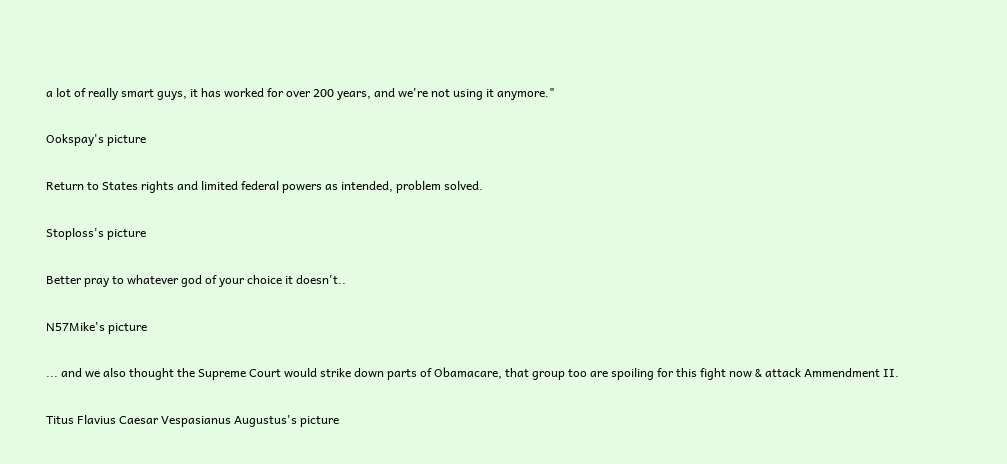a lot of really smart guys, it has worked for over 200 years, and we're not using it anymore."

Ookspay's picture

Return to States rights and limited federal powers as intended, problem solved.

Stoploss's picture

Better pray to whatever god of your choice it doesn't..

N57Mike's picture

... and we also thought the Supreme Court would strike down parts of Obamacare, that group too are spoiling for this fight now & attack Ammendment II.

Titus Flavius Caesar Vespasianus Augustus's picture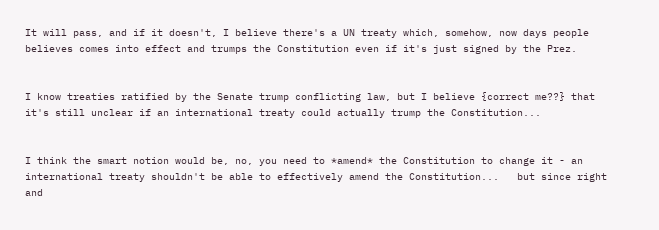It will pass, and if it doesn't, I believe there's a UN treaty which, somehow, now days people believes comes into effect and trumps the Constitution even if it's just signed by the Prez.


I know treaties ratified by the Senate trump conflicting law, but I believe {correct me??} that it's still unclear if an international treaty could actually trump the Constitution...


I think the smart notion would be, no, you need to *amend* the Constitution to change it - an international treaty shouldn't be able to effectively amend the Constitution...   but since right and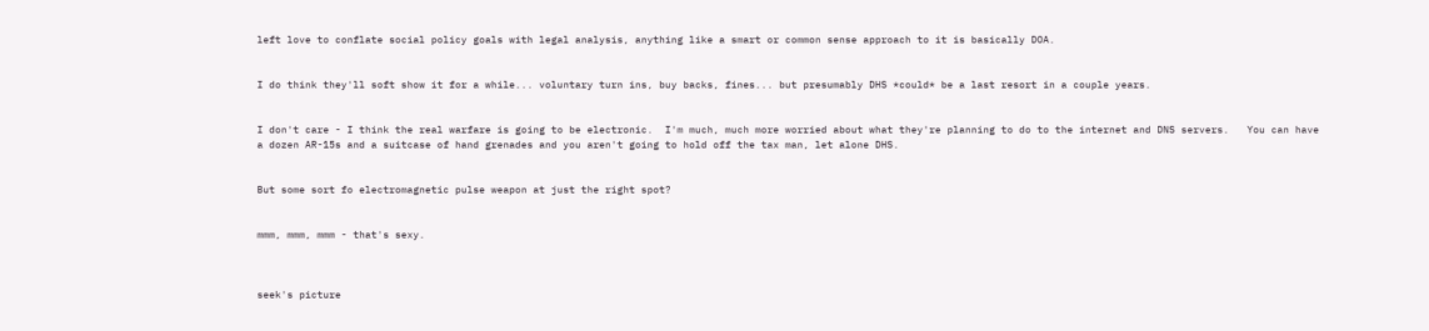left love to conflate social policy goals with legal analysis, anything like a smart or common sense approach to it is basically DOA.


I do think they'll soft show it for a while... voluntary turn ins, buy backs, fines... but presumably DHS *could* be a last resort in a couple years.


I don't care - I think the real warfare is going to be electronic.  I'm much, much more worried about what they're planning to do to the internet and DNS servers.   You can have a dozen AR-15s and a suitcase of hand grenades and you aren't going to hold off the tax man, let alone DHS.


But some sort fo electromagnetic pulse weapon at just the right spot?


mmm, mmm, mmm - that's sexy.



seek's picture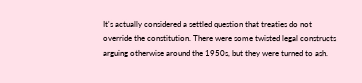It's actually considered a settled question that treaties do not override the constitution. There were some twisted legal constructs arguing otherwise around the 1950s, but they were turned to ash.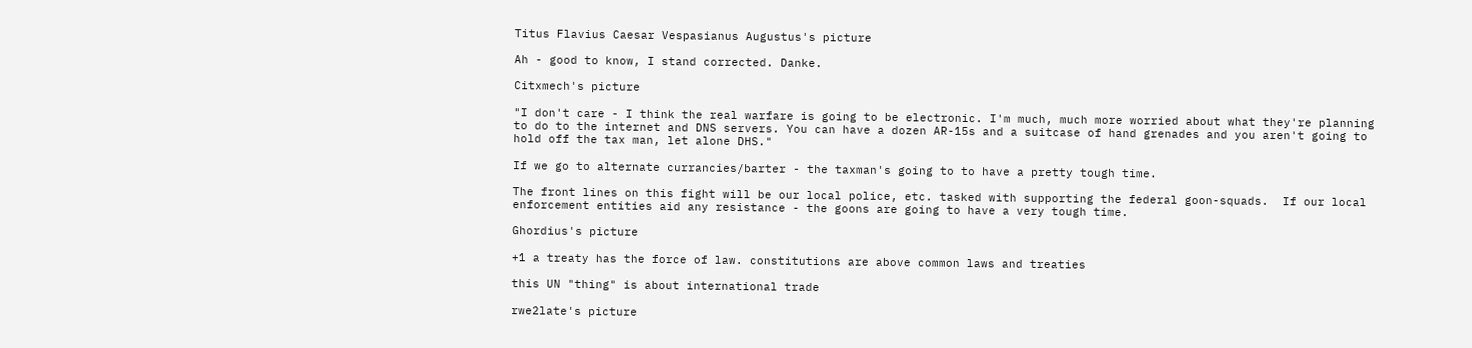Titus Flavius Caesar Vespasianus Augustus's picture

Ah - good to know, I stand corrected. Danke.

Citxmech's picture

"I don't care - I think the real warfare is going to be electronic. I'm much, much more worried about what they're planning to do to the internet and DNS servers. You can have a dozen AR-15s and a suitcase of hand grenades and you aren't going to hold off the tax man, let alone DHS."

If we go to alternate currancies/barter - the taxman's going to to have a pretty tough time.

The front lines on this fight will be our local police, etc. tasked with supporting the federal goon-squads.  If our local enforcement entities aid any resistance - the goons are going to have a very tough time.

Ghordius's picture

+1 a treaty has the force of law. constitutions are above common laws and treaties

this UN "thing" is about international trade

rwe2late's picture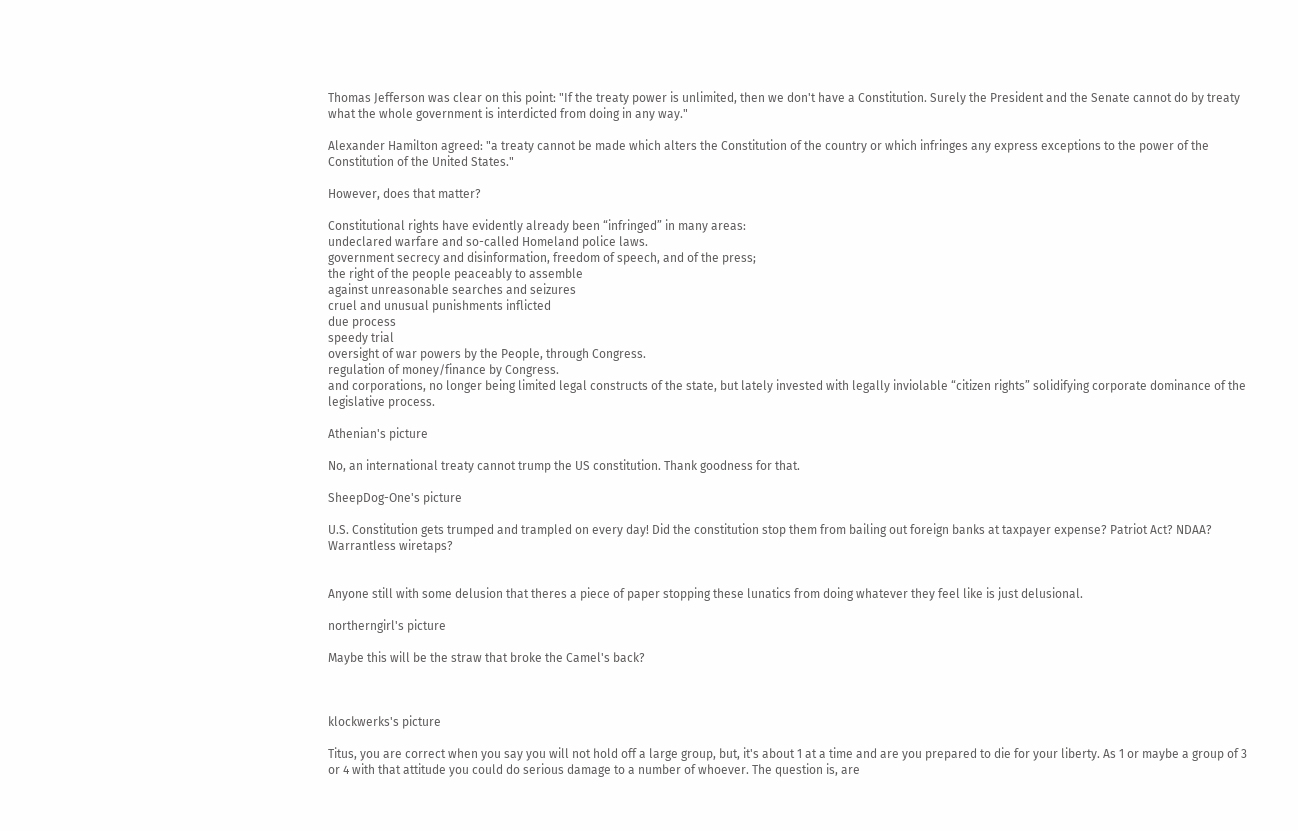Thomas Jefferson was clear on this point: "If the treaty power is unlimited, then we don't have a Constitution. Surely the President and the Senate cannot do by treaty what the whole government is interdicted from doing in any way."

Alexander Hamilton agreed: "a treaty cannot be made which alters the Constitution of the country or which infringes any express exceptions to the power of the Constitution of the United States."

However, does that matter?

Constitutional rights have evidently already been “infringed” in many areas:
undeclared warfare and so-called Homeland police laws.
government secrecy and disinformation, freedom of speech, and of the press;
the right of the people peaceably to assemble
against unreasonable searches and seizures
cruel and unusual punishments inflicted
due process
speedy trial
oversight of war powers by the People, through Congress.
regulation of money/finance by Congress.
and corporations, no longer being limited legal constructs of the state, but lately invested with legally inviolable “citizen rights” solidifying corporate dominance of the legislative process.

Athenian's picture

No, an international treaty cannot trump the US constitution. Thank goodness for that.

SheepDog-One's picture

U.S. Constitution gets trumped and trampled on every day! Did the constitution stop them from bailing out foreign banks at taxpayer expense? Patriot Act? NDAA? Warrantless wiretaps?


Anyone still with some delusion that theres a piece of paper stopping these lunatics from doing whatever they feel like is just delusional.

northerngirl's picture

Maybe this will be the straw that broke the Camel's back?



klockwerks's picture

Titus, you are correct when you say you will not hold off a large group, but, it's about 1 at a time and are you prepared to die for your liberty. As 1 or maybe a group of 3 or 4 with that attitude you could do serious damage to a number of whoever. The question is, are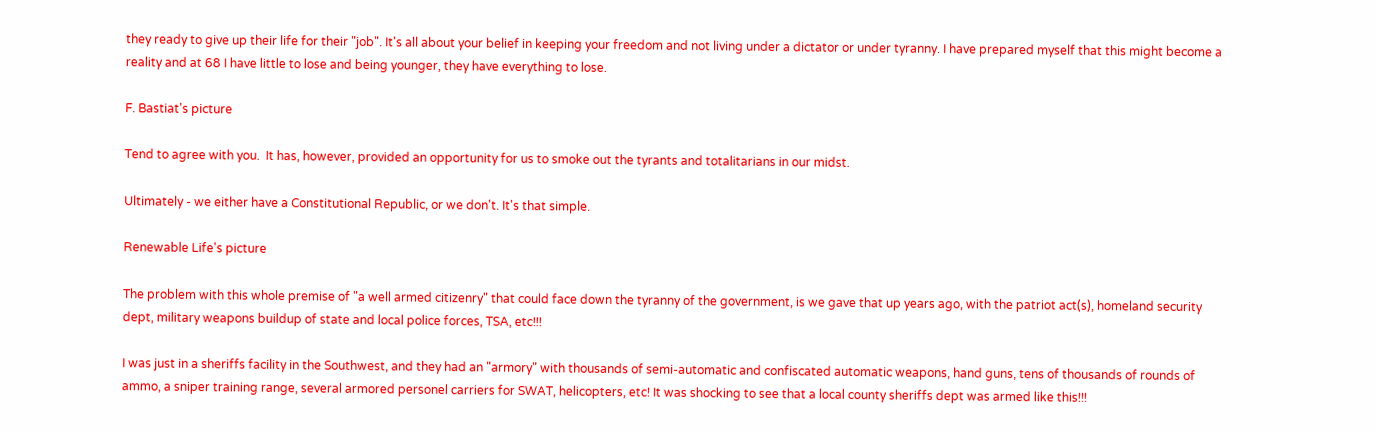they ready to give up their life for their "job". It's all about your belief in keeping your freedom and not living under a dictator or under tyranny. I have prepared myself that this might become a reality and at 68 I have little to lose and being younger, they have everything to lose.

F. Bastiat's picture

Tend to agree with you.  It has, however, provided an opportunity for us to smoke out the tyrants and totalitarians in our midst.

Ultimately - we either have a Constitutional Republic, or we don't. It's that simple.

Renewable Life's picture

The problem with this whole premise of "a well armed citizenry" that could face down the tyranny of the government, is we gave that up years ago, with the patriot act(s), homeland security dept, military weapons buildup of state and local police forces, TSA, etc!!!

I was just in a sheriffs facility in the Southwest, and they had an "armory" with thousands of semi-automatic and confiscated automatic weapons, hand guns, tens of thousands of rounds of ammo, a sniper training range, several armored personel carriers for SWAT, helicopters, etc! It was shocking to see that a local county sheriffs dept was armed like this!!!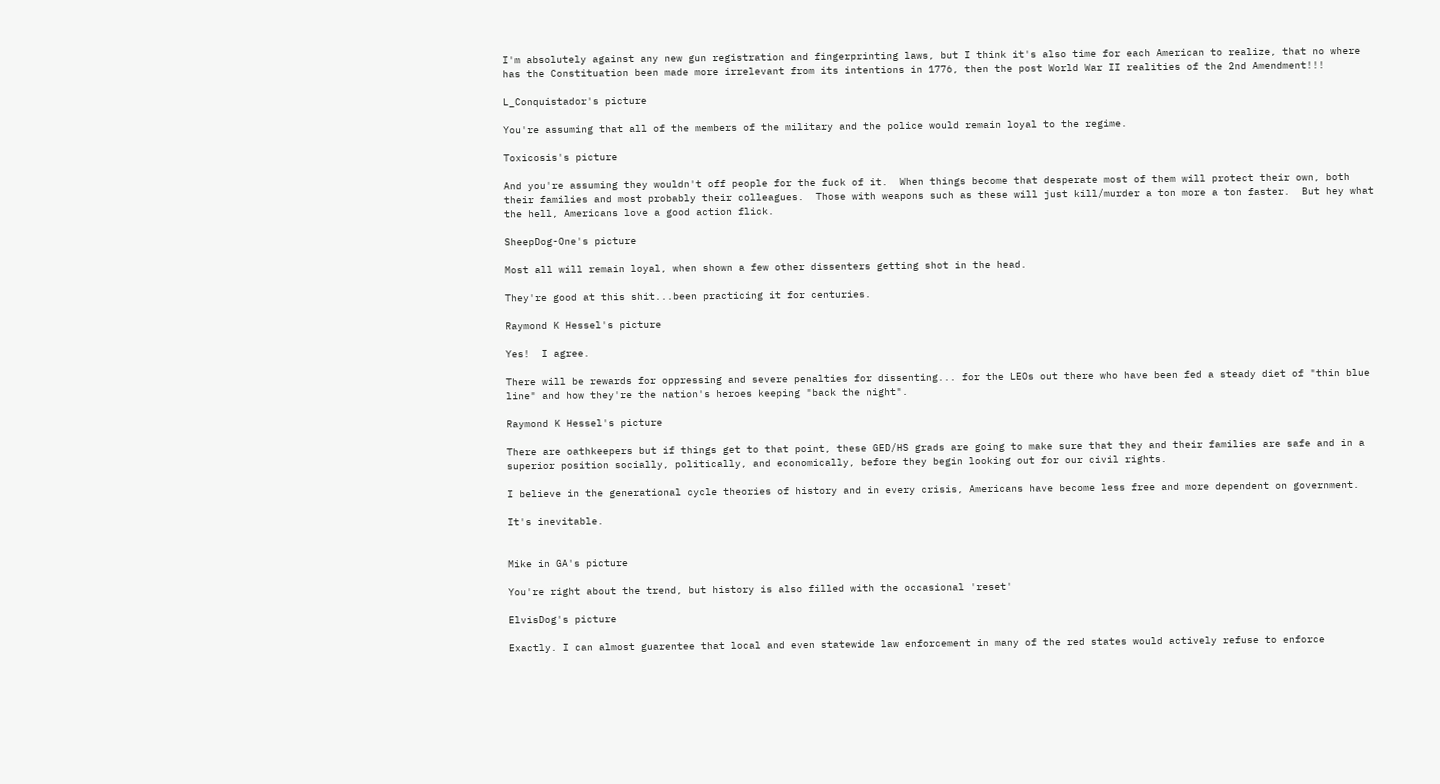I'm absolutely against any new gun registration and fingerprinting laws, but I think it's also time for each American to realize, that no where has the Constituation been made more irrelevant from its intentions in 1776, then the post World War II realities of the 2nd Amendment!!!

L_Conquistador's picture

You're assuming that all of the members of the military and the police would remain loyal to the regime.

Toxicosis's picture

And you're assuming they wouldn't off people for the fuck of it.  When things become that desperate most of them will protect their own, both their families and most probably their colleagues.  Those with weapons such as these will just kill/murder a ton more a ton faster.  But hey what the hell, Americans love a good action flick.

SheepDog-One's picture

Most all will remain loyal, when shown a few other dissenters getting shot in the head.

They're good at this shit...been practicing it for centuries.

Raymond K Hessel's picture

Yes!  I agree.

There will be rewards for oppressing and severe penalties for dissenting... for the LEOs out there who have been fed a steady diet of "thin blue line" and how they're the nation's heroes keeping "back the night".

Raymond K Hessel's picture

There are oathkeepers but if things get to that point, these GED/HS grads are going to make sure that they and their families are safe and in a superior position socially, politically, and economically, before they begin looking out for our civil rights.

I believe in the generational cycle theories of history and in every crisis, Americans have become less free and more dependent on government.

It's inevitable.


Mike in GA's picture

You're right about the trend, but history is also filled with the occasional 'reset'

ElvisDog's picture

Exactly. I can almost guarentee that local and even statewide law enforcement in many of the red states would actively refuse to enforce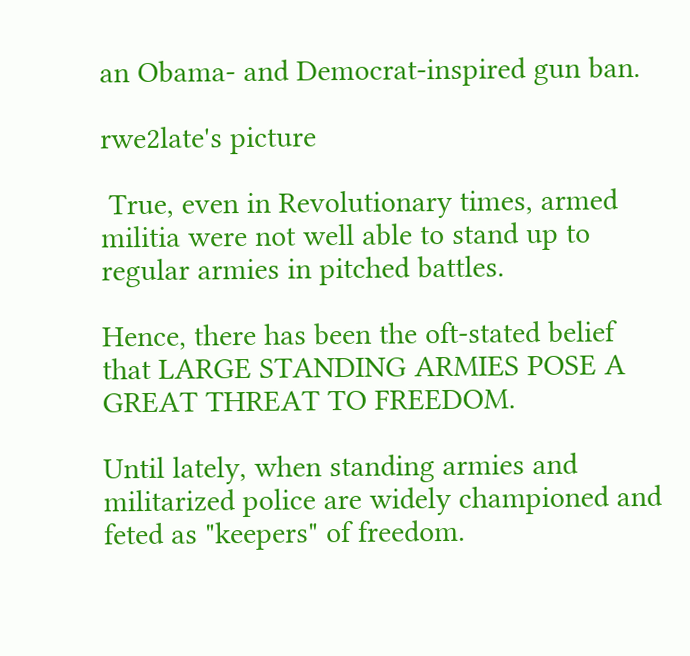an Obama- and Democrat-inspired gun ban.

rwe2late's picture

 True, even in Revolutionary times, armed militia were not well able to stand up to regular armies in pitched battles.

Hence, there has been the oft-stated belief that LARGE STANDING ARMIES POSE A GREAT THREAT TO FREEDOM.

Until lately, when standing armies and militarized police are widely championed and feted as "keepers" of freedom.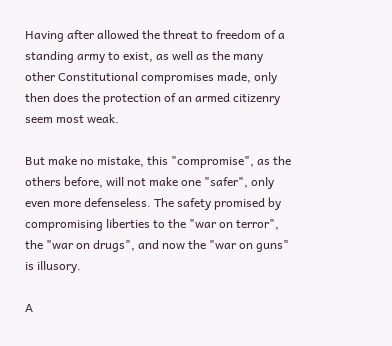Having after allowed the threat to freedom of a standing army to exist, as well as the many other Constitutional compromises made, only then does the protection of an armed citizenry seem most weak.

But make no mistake, this "compromise", as the others before, will not make one "safer", only even more defenseless. The safety promised by compromising liberties to the "war on terror", the "war on drugs", and now the "war on guns" is illusory.

A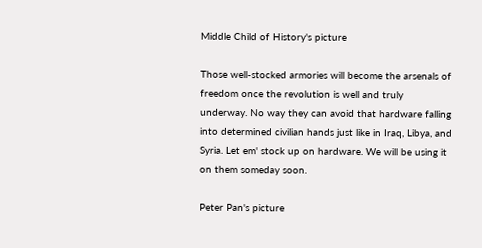Middle Child of History's picture

Those well-stocked armories will become the arsenals of freedom once the revolution is well and truly underway. No way they can avoid that hardware falling into determined civilian hands just like in Iraq, Libya, and Syria. Let em' stock up on hardware. We will be using it on them someday soon.

Peter Pan's picture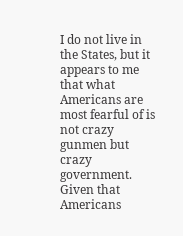I do not live in the States, but it appears to me that what Americans are most fearful of is not crazy gunmen but crazy government. Given that Americans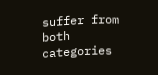suffer from both categories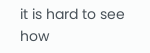it is hard to see how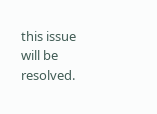this issue will be resolved.